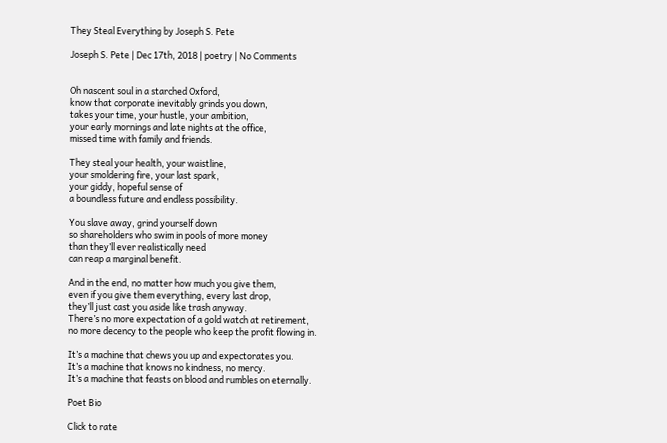They Steal Everything by Joseph S. Pete

Joseph S. Pete | Dec 17th, 2018 | poetry | No Comments


Oh nascent soul in a starched Oxford,
know that corporate inevitably grinds you down,
takes your time, your hustle, your ambition,
your early mornings and late nights at the office,
missed time with family and friends.

They steal your health, your waistline,
your smoldering fire, your last spark,
your giddy, hopeful sense of
a boundless future and endless possibility.

You slave away, grind yourself down
so shareholders who swim in pools of more money
than they’ll ever realistically need
can reap a marginal benefit.

And in the end, no matter how much you give them,
even if you give them everything, every last drop,
they’ll just cast you aside like trash anyway.
There’s no more expectation of a gold watch at retirement,
no more decency to the people who keep the profit flowing in.

It’s a machine that chews you up and expectorates you.
It’s a machine that knows no kindness, no mercy.
It’s a machine that feasts on blood and rumbles on eternally.

Poet Bio

Click to rate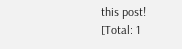this post!
[Total: 1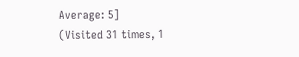Average: 5]
(Visited 31 times, 1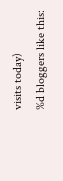visits today)
%d bloggers like this: